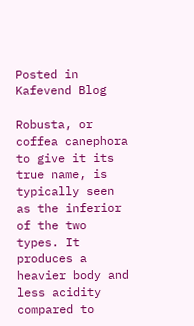Posted in Kafevend Blog

Robusta, or coffea canephora to give it its true name, is typically seen as the inferior of the two types. It produces a heavier body and less acidity compared to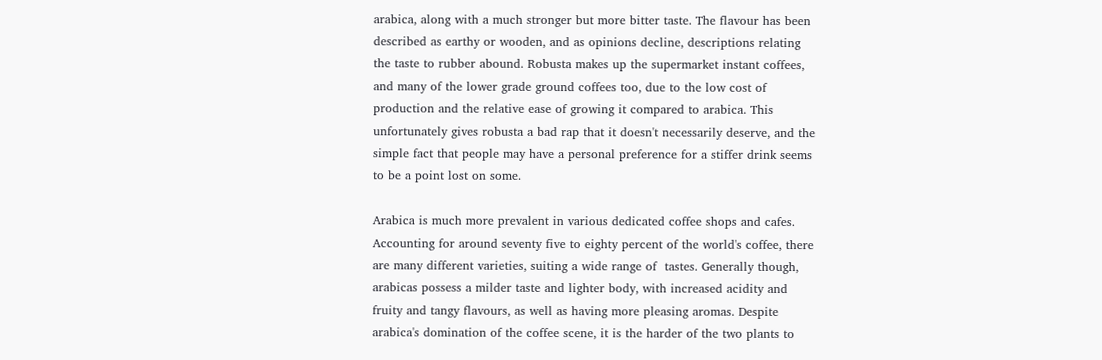arabica, along with a much stronger but more bitter taste. The flavour has been described as earthy or wooden, and as opinions decline, descriptions relating the taste to rubber abound. Robusta makes up the supermarket instant coffees, and many of the lower grade ground coffees too, due to the low cost of production and the relative ease of growing it compared to arabica. This unfortunately gives robusta a bad rap that it doesn't necessarily deserve, and the simple fact that people may have a personal preference for a stiffer drink seems to be a point lost on some.

Arabica is much more prevalent in various dedicated coffee shops and cafes. Accounting for around seventy five to eighty percent of the world's coffee, there are many different varieties, suiting a wide range of  tastes. Generally though, arabicas possess a milder taste and lighter body, with increased acidity and fruity and tangy flavours, as well as having more pleasing aromas. Despite arabica's domination of the coffee scene, it is the harder of the two plants to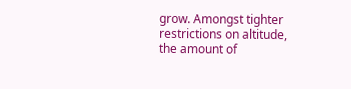grow. Amongst tighter restrictions on altitude, the amount of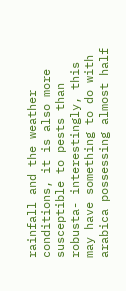rainfall and the weather conditions, it is also more susceptible to pests than robusta- interestingly, this may have something to do with arabica possessing almost half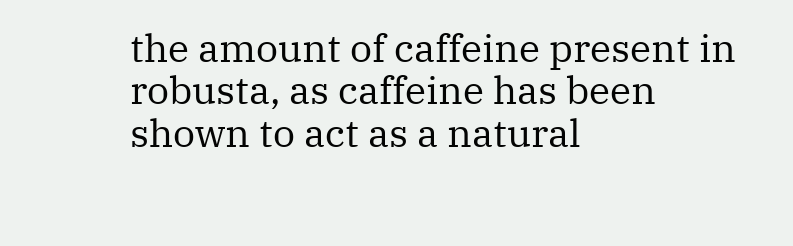the amount of caffeine present in robusta, as caffeine has been shown to act as a natural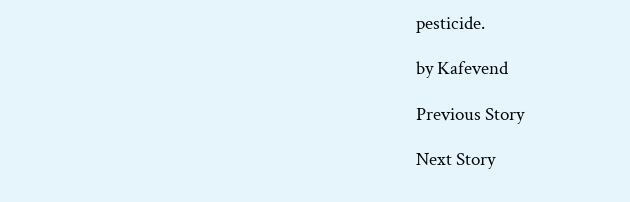pesticide.

by Kafevend

Previous Story

Next Story